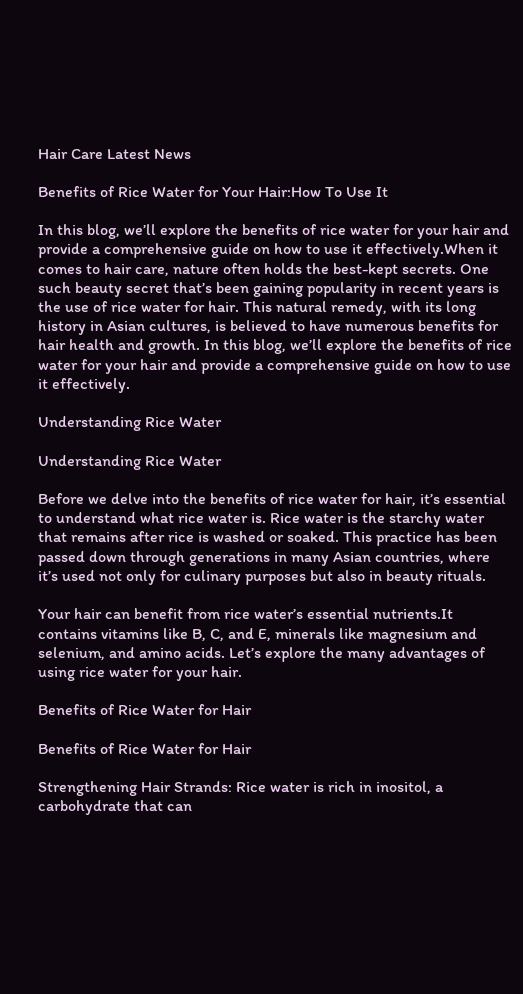Hair Care Latest News

Benefits of Rice Water for Your Hair:How To Use It

In this blog, we’ll explore the benefits of rice water for your hair and provide a comprehensive guide on how to use it effectively.When it comes to hair care, nature often holds the best-kept secrets. One such beauty secret that’s been gaining popularity in recent years is the use of rice water for hair. This natural remedy, with its long history in Asian cultures, is believed to have numerous benefits for hair health and growth. In this blog, we’ll explore the benefits of rice water for your hair and provide a comprehensive guide on how to use it effectively.

Understanding Rice Water

Understanding Rice Water

Before we delve into the benefits of rice water for hair, it’s essential to understand what rice water is. Rice water is the starchy water that remains after rice is washed or soaked. This practice has been passed down through generations in many Asian countries, where it’s used not only for culinary purposes but also in beauty rituals.

Your hair can benefit from rice water’s essential nutrients.It contains vitamins like B, C, and E, minerals like magnesium and selenium, and amino acids. Let’s explore the many advantages of using rice water for your hair.

Benefits of Rice Water for Hair

Benefits of Rice Water for Hair

Strengthening Hair Strands: Rice water is rich in inositol, a carbohydrate that can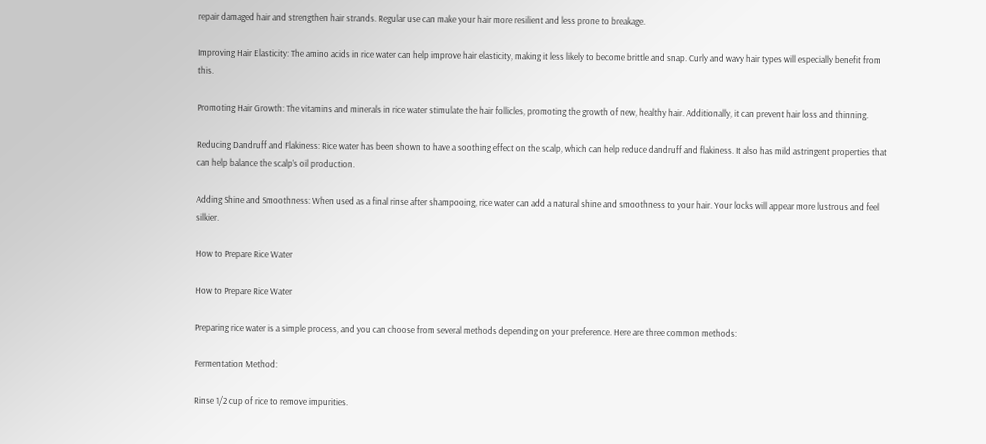repair damaged hair and strengthen hair strands. Regular use can make your hair more resilient and less prone to breakage.

Improving Hair Elasticity: The amino acids in rice water can help improve hair elasticity, making it less likely to become brittle and snap. Curly and wavy hair types will especially benefit from this.

Promoting Hair Growth: The vitamins and minerals in rice water stimulate the hair follicles, promoting the growth of new, healthy hair. Additionally, it can prevent hair loss and thinning.

Reducing Dandruff and Flakiness: Rice water has been shown to have a soothing effect on the scalp, which can help reduce dandruff and flakiness. It also has mild astringent properties that can help balance the scalp’s oil production.

Adding Shine and Smoothness: When used as a final rinse after shampooing, rice water can add a natural shine and smoothness to your hair. Your locks will appear more lustrous and feel silkier.

How to Prepare Rice Water

How to Prepare Rice Water

Preparing rice water is a simple process, and you can choose from several methods depending on your preference. Here are three common methods:

Fermentation Method:

Rinse 1/2 cup of rice to remove impurities.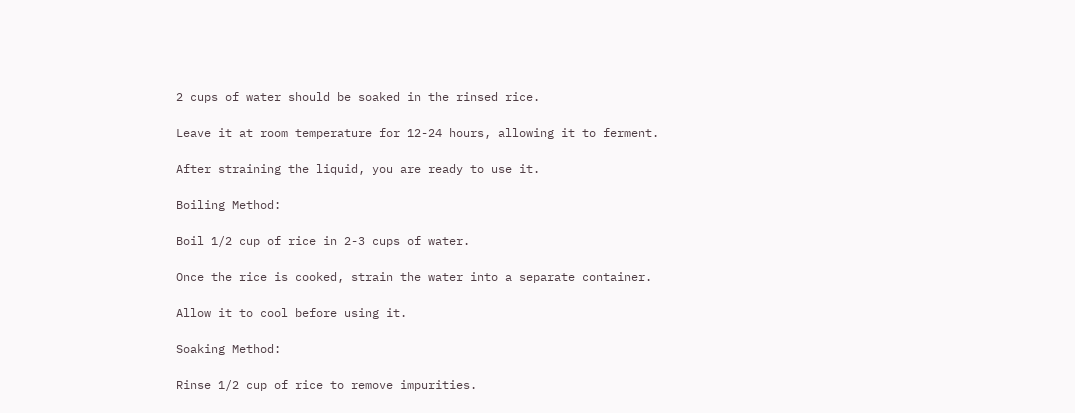2 cups of water should be soaked in the rinsed rice.

Leave it at room temperature for 12-24 hours, allowing it to ferment.

After straining the liquid, you are ready to use it.

Boiling Method:

Boil 1/2 cup of rice in 2-3 cups of water.

Once the rice is cooked, strain the water into a separate container.

Allow it to cool before using it.

Soaking Method:

Rinse 1/2 cup of rice to remove impurities.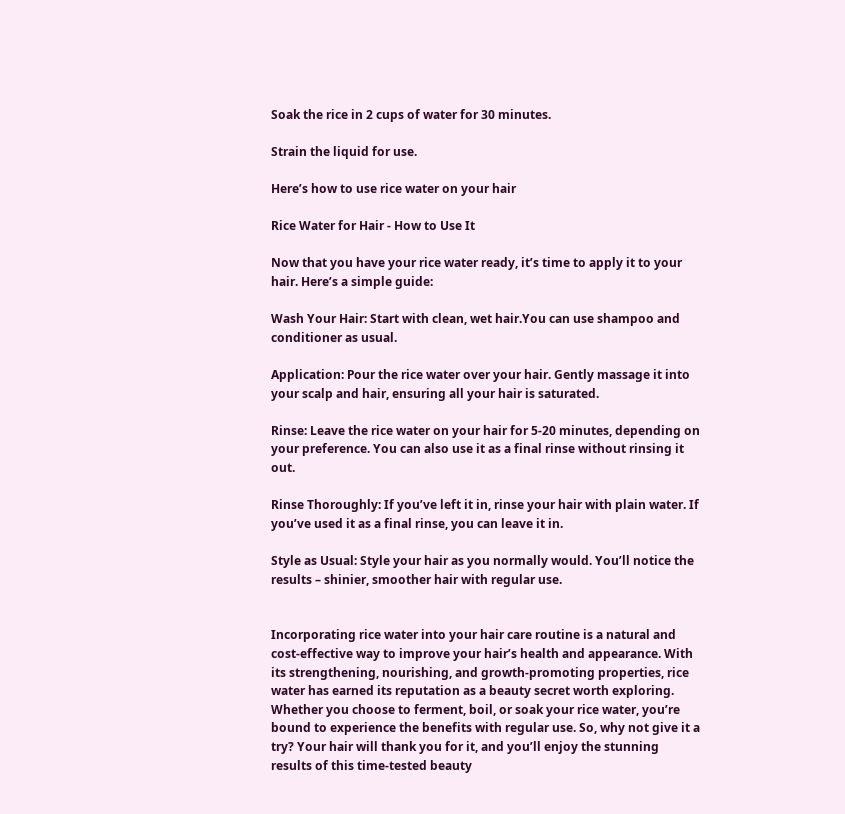Soak the rice in 2 cups of water for 30 minutes.

Strain the liquid for use.

Here’s how to use rice water on your hair

Rice Water for Hair - How to Use It

Now that you have your rice water ready, it’s time to apply it to your hair. Here’s a simple guide:

Wash Your Hair: Start with clean, wet hair.You can use shampoo and conditioner as usual.

Application: Pour the rice water over your hair. Gently massage it into your scalp and hair, ensuring all your hair is saturated.

Rinse: Leave the rice water on your hair for 5-20 minutes, depending on your preference. You can also use it as a final rinse without rinsing it out.

Rinse Thoroughly: If you’ve left it in, rinse your hair with plain water. If you’ve used it as a final rinse, you can leave it in.

Style as Usual: Style your hair as you normally would. You’ll notice the results – shinier, smoother hair with regular use.


Incorporating rice water into your hair care routine is a natural and cost-effective way to improve your hair’s health and appearance. With its strengthening, nourishing, and growth-promoting properties, rice water has earned its reputation as a beauty secret worth exploring. Whether you choose to ferment, boil, or soak your rice water, you’re bound to experience the benefits with regular use. So, why not give it a try? Your hair will thank you for it, and you’ll enjoy the stunning results of this time-tested beauty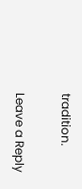tradition.

Leave a Reply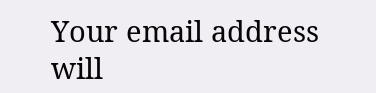Your email address will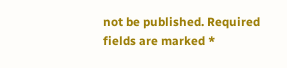not be published. Required fields are marked *